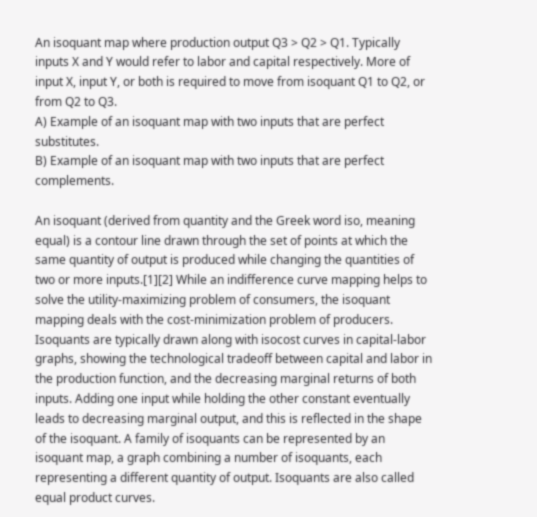An isoquant map where production output Q3 > Q2 > Q1. Typically inputs X and Y would refer to labor and capital respectively. More of input X, input Y, or both is required to move from isoquant Q1 to Q2, or from Q2 to Q3.
A) Example of an isoquant map with two inputs that are perfect substitutes.
B) Example of an isoquant map with two inputs that are perfect complements.

An isoquant (derived from quantity and the Greek word iso, meaning equal) is a contour line drawn through the set of points at which the same quantity of output is produced while changing the quantities of two or more inputs.[1][2] While an indifference curve mapping helps to solve the utility-maximizing problem of consumers, the isoquant mapping deals with the cost-minimization problem of producers. Isoquants are typically drawn along with isocost curves in capital-labor graphs, showing the technological tradeoff between capital and labor in the production function, and the decreasing marginal returns of both inputs. Adding one input while holding the other constant eventually leads to decreasing marginal output, and this is reflected in the shape of the isoquant. A family of isoquants can be represented by an isoquant map, a graph combining a number of isoquants, each representing a different quantity of output. Isoquants are also called equal product curves.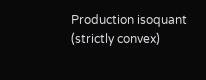Production isoquant (strictly convex)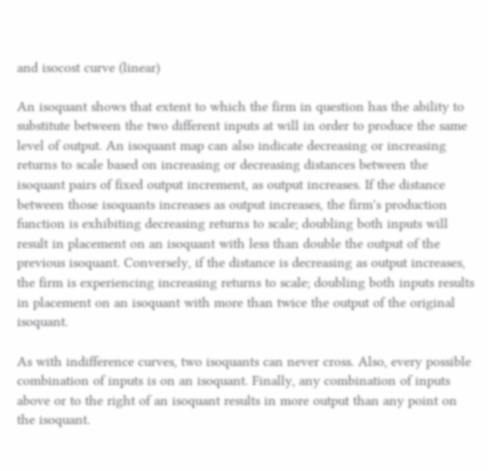and isocost curve (linear)

An isoquant shows that extent to which the firm in question has the ability to substitute between the two different inputs at will in order to produce the same level of output. An isoquant map can also indicate decreasing or increasing returns to scale based on increasing or decreasing distances between the isoquant pairs of fixed output increment, as output increases. If the distance between those isoquants increases as output increases, the firm's production function is exhibiting decreasing returns to scale; doubling both inputs will result in placement on an isoquant with less than double the output of the previous isoquant. Conversely, if the distance is decreasing as output increases, the firm is experiencing increasing returns to scale; doubling both inputs results in placement on an isoquant with more than twice the output of the original isoquant.

As with indifference curves, two isoquants can never cross. Also, every possible combination of inputs is on an isoquant. Finally, any combination of inputs above or to the right of an isoquant results in more output than any point on the isoquant.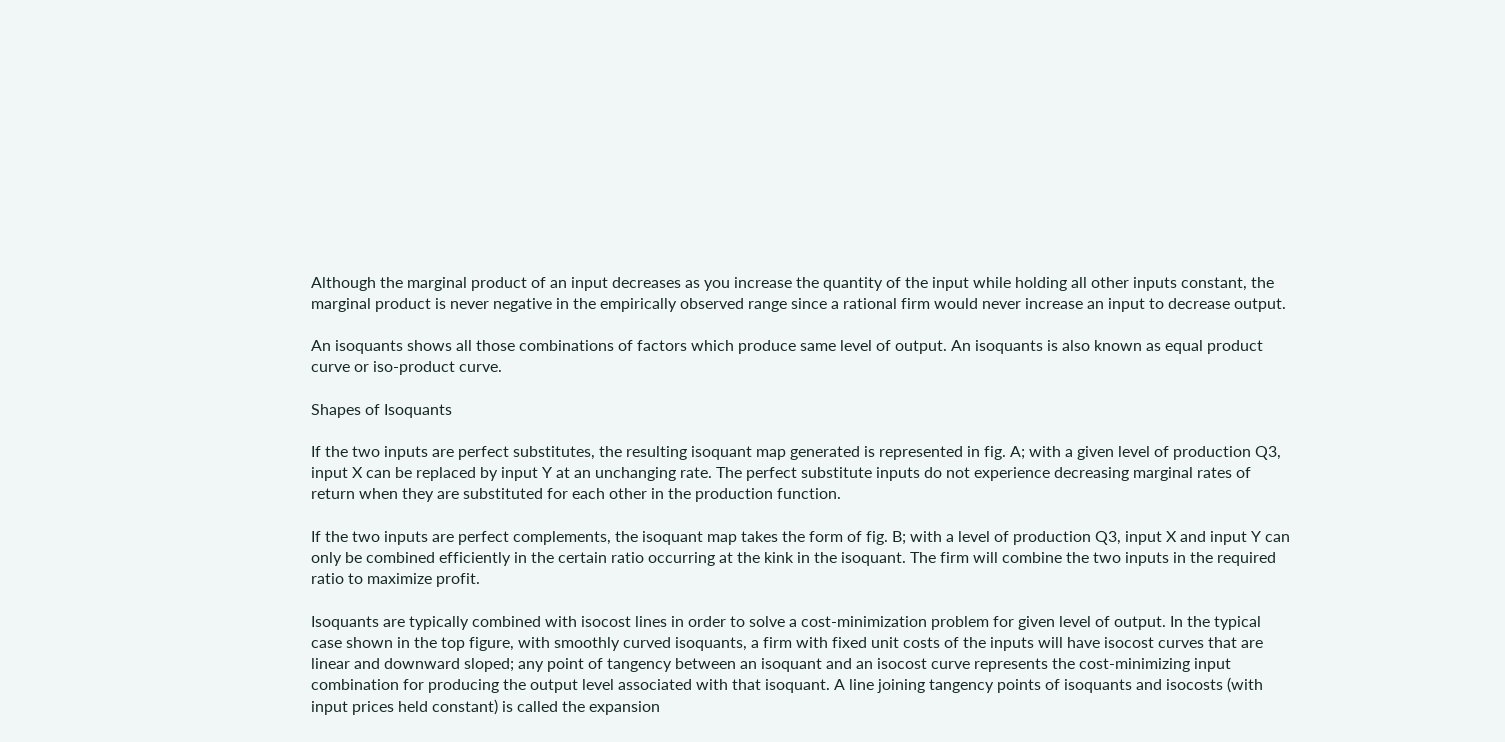Although the marginal product of an input decreases as you increase the quantity of the input while holding all other inputs constant, the marginal product is never negative in the empirically observed range since a rational firm would never increase an input to decrease output.

An isoquants shows all those combinations of factors which produce same level of output. An isoquants is also known as equal product curve or iso-product curve.

Shapes of Isoquants

If the two inputs are perfect substitutes, the resulting isoquant map generated is represented in fig. A; with a given level of production Q3, input X can be replaced by input Y at an unchanging rate. The perfect substitute inputs do not experience decreasing marginal rates of return when they are substituted for each other in the production function.

If the two inputs are perfect complements, the isoquant map takes the form of fig. B; with a level of production Q3, input X and input Y can only be combined efficiently in the certain ratio occurring at the kink in the isoquant. The firm will combine the two inputs in the required ratio to maximize profit.

Isoquants are typically combined with isocost lines in order to solve a cost-minimization problem for given level of output. In the typical case shown in the top figure, with smoothly curved isoquants, a firm with fixed unit costs of the inputs will have isocost curves that are linear and downward sloped; any point of tangency between an isoquant and an isocost curve represents the cost-minimizing input combination for producing the output level associated with that isoquant. A line joining tangency points of isoquants and isocosts (with input prices held constant) is called the expansion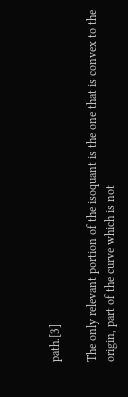path.[3]

The only relevant portion of the isoquant is the one that is convex to the origin, part of the curve which is not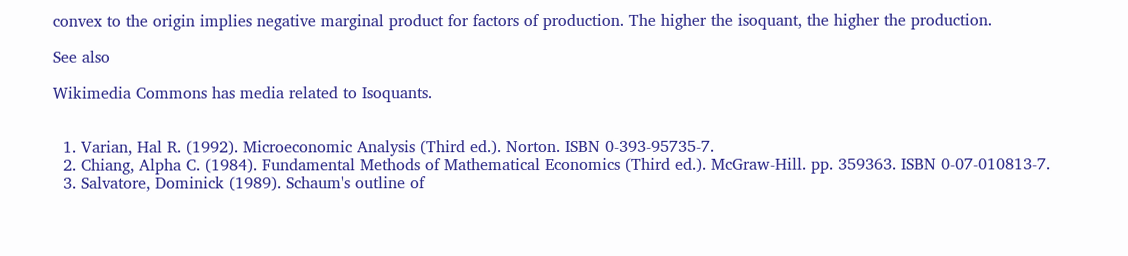convex to the origin implies negative marginal product for factors of production. The higher the isoquant, the higher the production.

See also

Wikimedia Commons has media related to Isoquants.


  1. Varian, Hal R. (1992). Microeconomic Analysis (Third ed.). Norton. ISBN 0-393-95735-7.
  2. Chiang, Alpha C. (1984). Fundamental Methods of Mathematical Economics (Third ed.). McGraw-Hill. pp. 359363. ISBN 0-07-010813-7.
  3. Salvatore, Dominick (1989). Schaum's outline of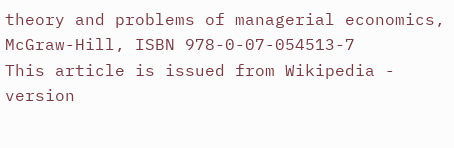theory and problems of managerial economics, McGraw-Hill, ISBN 978-0-07-054513-7
This article is issued from Wikipedia - version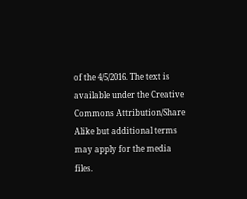of the 4/5/2016. The text is available under the Creative Commons Attribution/Share Alike but additional terms may apply for the media files.